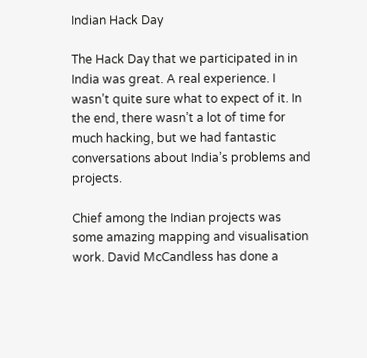Indian Hack Day

The Hack Day that we participated in in India was great. A real experience. I wasn’t quite sure what to expect of it. In the end, there wasn’t a lot of time for much hacking, but we had fantastic conversations about India’s problems and projects.

Chief among the Indian projects was some amazing mapping and visualisation work. David McCandless has done a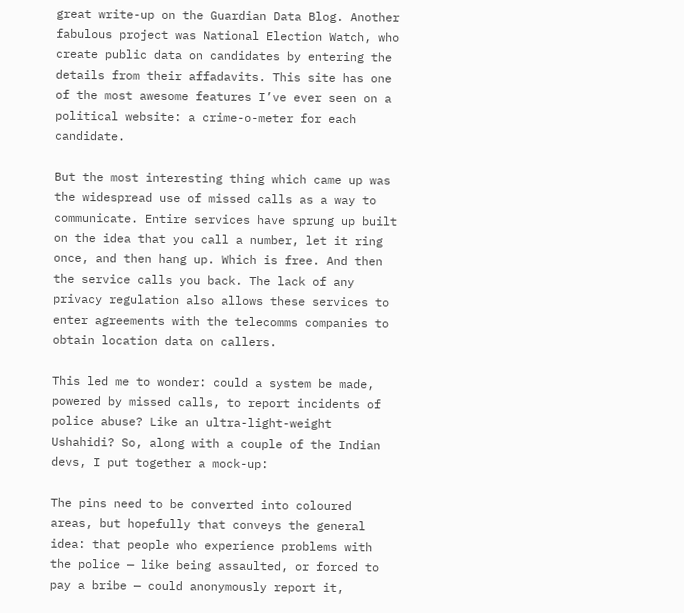great write-up on the Guardian Data Blog. Another fabulous project was National Election Watch, who create public data on candidates by entering the details from their affadavits. This site has one of the most awesome features I’ve ever seen on a political website: a crime-o-meter for each candidate.

But the most interesting thing which came up was the widespread use of missed calls as a way to communicate. Entire services have sprung up built on the idea that you call a number, let it ring once, and then hang up. Which is free. And then the service calls you back. The lack of any privacy regulation also allows these services to enter agreements with the telecomms companies to obtain location data on callers.

This led me to wonder: could a system be made, powered by missed calls, to report incidents of police abuse? Like an ultra-light-weight Ushahidi? So, along with a couple of the Indian devs, I put together a mock-up:

The pins need to be converted into coloured areas, but hopefully that conveys the general idea: that people who experience problems with the police — like being assaulted, or forced to pay a bribe — could anonymously report it,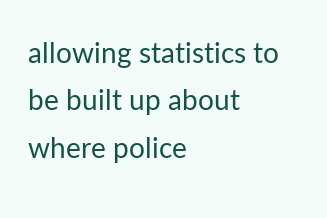allowing statistics to be built up about where police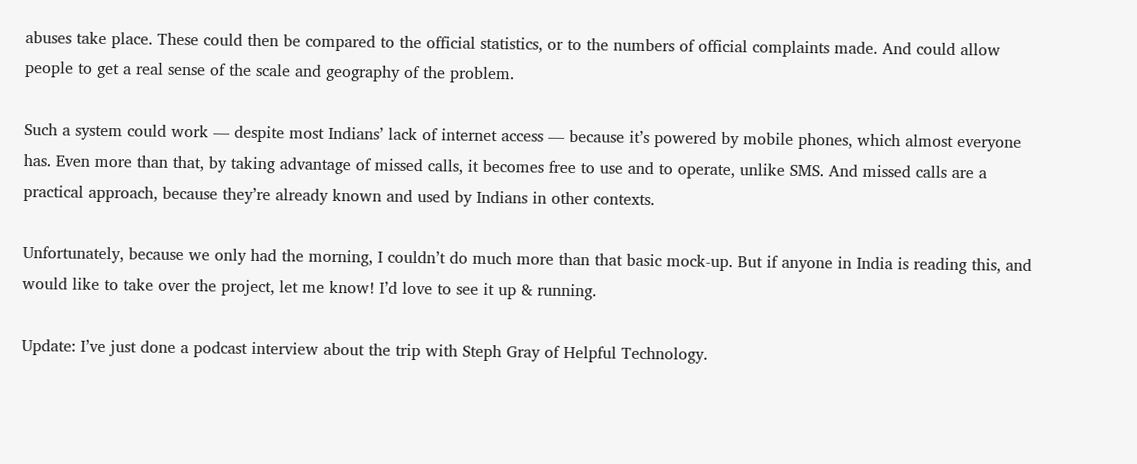abuses take place. These could then be compared to the official statistics, or to the numbers of official complaints made. And could allow people to get a real sense of the scale and geography of the problem.

Such a system could work — despite most Indians’ lack of internet access — because it’s powered by mobile phones, which almost everyone has. Even more than that, by taking advantage of missed calls, it becomes free to use and to operate, unlike SMS. And missed calls are a practical approach, because they’re already known and used by Indians in other contexts.

Unfortunately, because we only had the morning, I couldn’t do much more than that basic mock-up. But if anyone in India is reading this, and would like to take over the project, let me know! I’d love to see it up & running.

Update: I’ve just done a podcast interview about the trip with Steph Gray of Helpful Technology.